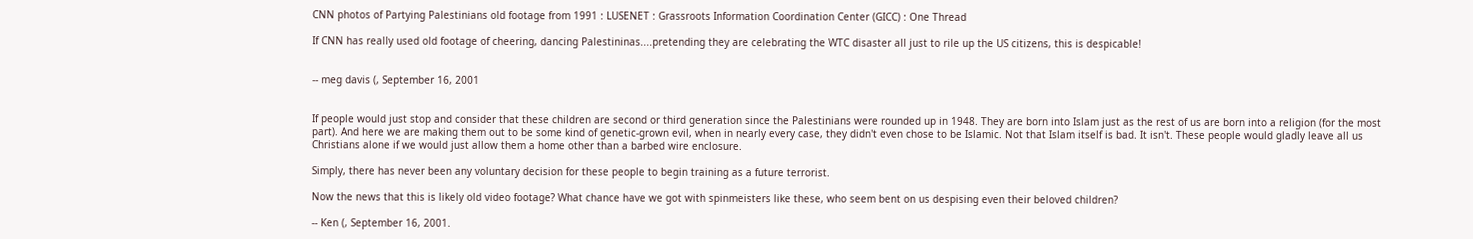CNN photos of Partying Palestinians old footage from 1991 : LUSENET : Grassroots Information Coordination Center (GICC) : One Thread

If CNN has really used old footage of cheering, dancing Palestininas....pretending they are celebrating the WTC disaster all just to rile up the US citizens, this is despicable!


-- meg davis (, September 16, 2001


If people would just stop and consider that these children are second or third generation since the Palestinians were rounded up in 1948. They are born into Islam just as the rest of us are born into a religion (for the most part). And here we are making them out to be some kind of genetic-grown evil, when in nearly every case, they didn't even chose to be Islamic. Not that Islam itself is bad. It isn't. These people would gladly leave all us Christians alone if we would just allow them a home other than a barbed wire enclosure.

Simply, there has never been any voluntary decision for these people to begin training as a future terrorist.

Now the news that this is likely old video footage? What chance have we got with spinmeisters like these, who seem bent on us despising even their beloved children?

-- Ken (, September 16, 2001.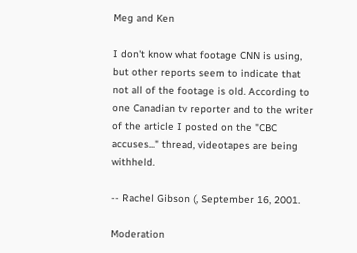Meg and Ken

I don't know what footage CNN is using, but other reports seem to indicate that not all of the footage is old. According to one Canadian tv reporter and to the writer of the article I posted on the "CBC accuses..." thread, videotapes are being withheld.

-- Rachel Gibson (, September 16, 2001.

Moderation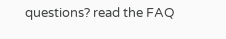questions? read the FAQ